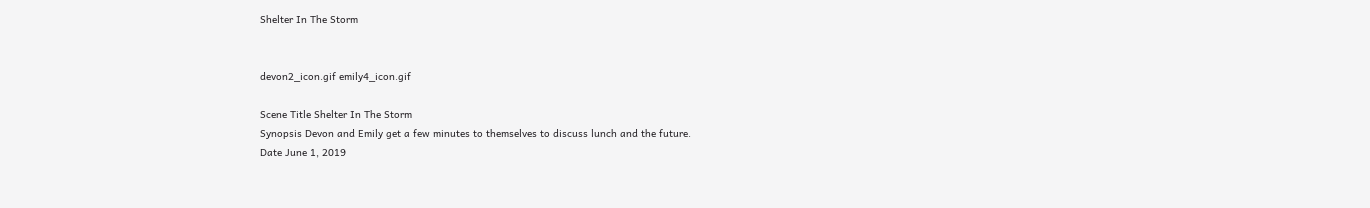Shelter In The Storm


devon2_icon.gif emily4_icon.gif

Scene Title Shelter In The Storm
Synopsis Devon and Emily get a few minutes to themselves to discuss lunch and the future.
Date June 1, 2019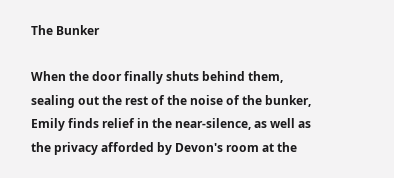The Bunker

When the door finally shuts behind them, sealing out the rest of the noise of the bunker, Emily finds relief in the near-silence, as well as the privacy afforded by Devon's room at the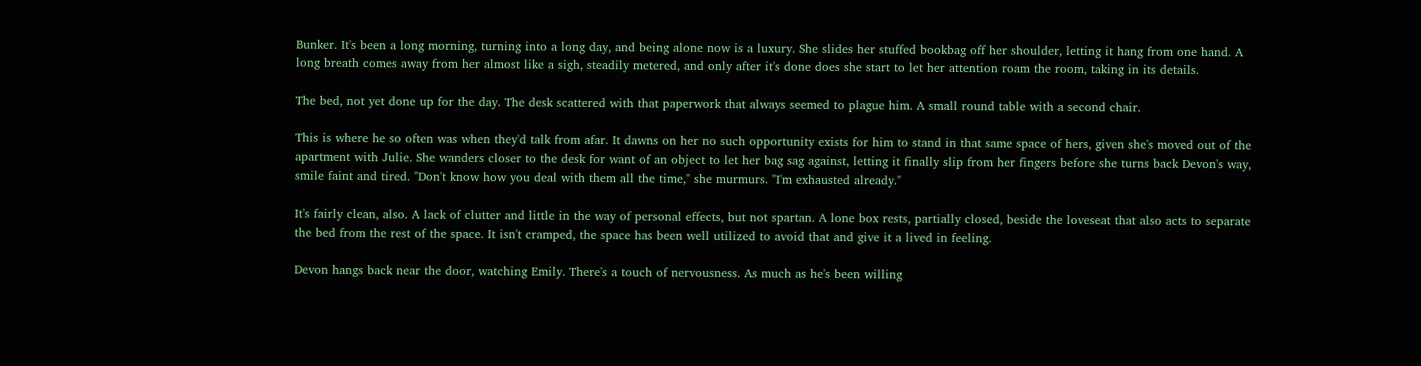Bunker. It's been a long morning, turning into a long day, and being alone now is a luxury. She slides her stuffed bookbag off her shoulder, letting it hang from one hand. A long breath comes away from her almost like a sigh, steadily metered, and only after it's done does she start to let her attention roam the room, taking in its details.

The bed, not yet done up for the day. The desk scattered with that paperwork that always seemed to plague him. A small round table with a second chair.

This is where he so often was when they'd talk from afar. It dawns on her no such opportunity exists for him to stand in that same space of hers, given she's moved out of the apartment with Julie. She wanders closer to the desk for want of an object to let her bag sag against, letting it finally slip from her fingers before she turns back Devon's way, smile faint and tired. "Don't know how you deal with them all the time," she murmurs. "I'm exhausted already."

It's fairly clean, also. A lack of clutter and little in the way of personal effects, but not spartan. A lone box rests, partially closed, beside the loveseat that also acts to separate the bed from the rest of the space. It isn't cramped, the space has been well utilized to avoid that and give it a lived in feeling.

Devon hangs back near the door, watching Emily. There's a touch of nervousness. As much as he's been willing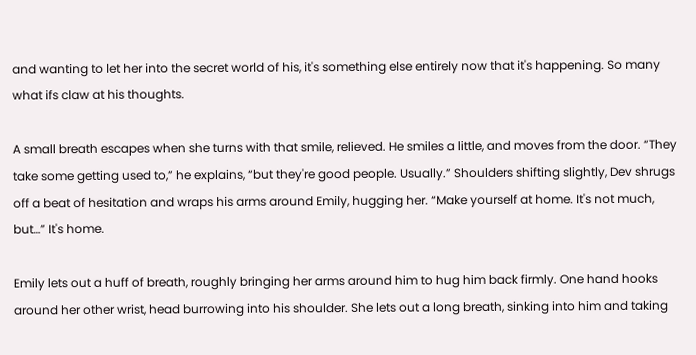and wanting to let her into the secret world of his, it's something else entirely now that it's happening. So many what ifs claw at his thoughts.

A small breath escapes when she turns with that smile, relieved. He smiles a little, and moves from the door. “They take some getting used to,” he explains, “but they're good people. Usually.” Shoulders shifting slightly, Dev shrugs off a beat of hesitation and wraps his arms around Emily, hugging her. “Make yourself at home. It's not much, but…” It's home.

Emily lets out a huff of breath, roughly bringing her arms around him to hug him back firmly. One hand hooks around her other wrist, head burrowing into his shoulder. She lets out a long breath, sinking into him and taking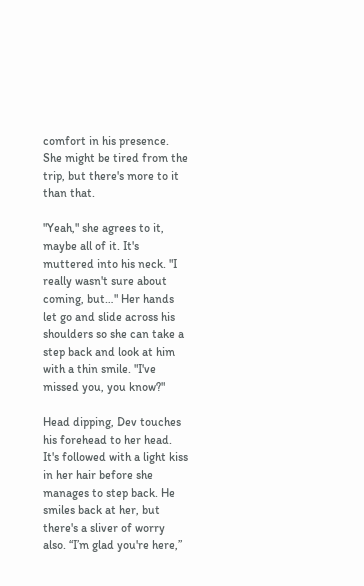comfort in his presence. She might be tired from the trip, but there's more to it than that.

"Yeah," she agrees to it, maybe all of it. It's muttered into his neck. "I really wasn't sure about coming, but…" Her hands let go and slide across his shoulders so she can take a step back and look at him with a thin smile. "I've missed you, you know?"

Head dipping, Dev touches his forehead to her head. It's followed with a light kiss in her hair before she manages to step back. He smiles back at her, but there's a sliver of worry also. “I’m glad you're here,”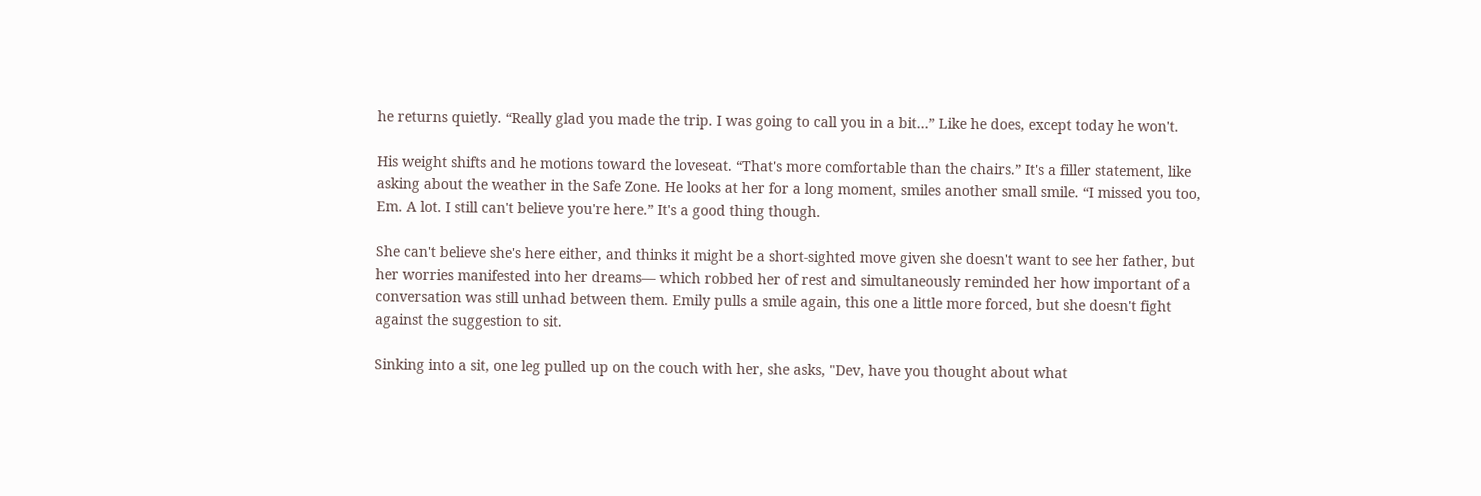he returns quietly. “Really glad you made the trip. I was going to call you in a bit…” Like he does, except today he won't.

His weight shifts and he motions toward the loveseat. “That's more comfortable than the chairs.” It's a filler statement, like asking about the weather in the Safe Zone. He looks at her for a long moment, smiles another small smile. “I missed you too, Em. A lot. I still can't believe you're here.” It's a good thing though.

She can't believe she's here either, and thinks it might be a short-sighted move given she doesn't want to see her father, but her worries manifested into her dreams— which robbed her of rest and simultaneously reminded her how important of a conversation was still unhad between them. Emily pulls a smile again, this one a little more forced, but she doesn't fight against the suggestion to sit.

Sinking into a sit, one leg pulled up on the couch with her, she asks, "Dev, have you thought about what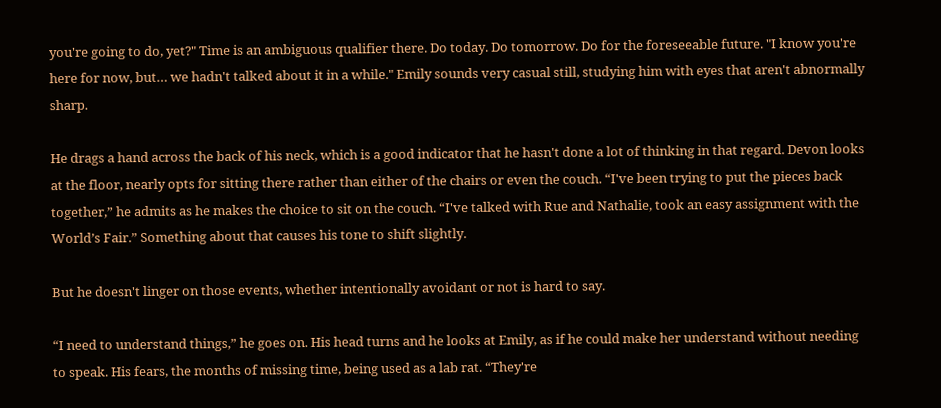you're going to do, yet?" Time is an ambiguous qualifier there. Do today. Do tomorrow. Do for the foreseeable future. "I know you're here for now, but… we hadn't talked about it in a while." Emily sounds very casual still, studying him with eyes that aren't abnormally sharp.

He drags a hand across the back of his neck, which is a good indicator that he hasn't done a lot of thinking in that regard. Devon looks at the floor, nearly opts for sitting there rather than either of the chairs or even the couch. “I've been trying to put the pieces back together,” he admits as he makes the choice to sit on the couch. “I've talked with Rue and Nathalie, took an easy assignment with the World’s Fair.” Something about that causes his tone to shift slightly.

But he doesn't linger on those events, whether intentionally avoidant or not is hard to say.

“I need to understand things,” he goes on. His head turns and he looks at Emily, as if he could make her understand without needing to speak. His fears, the months of missing time, being used as a lab rat. “They're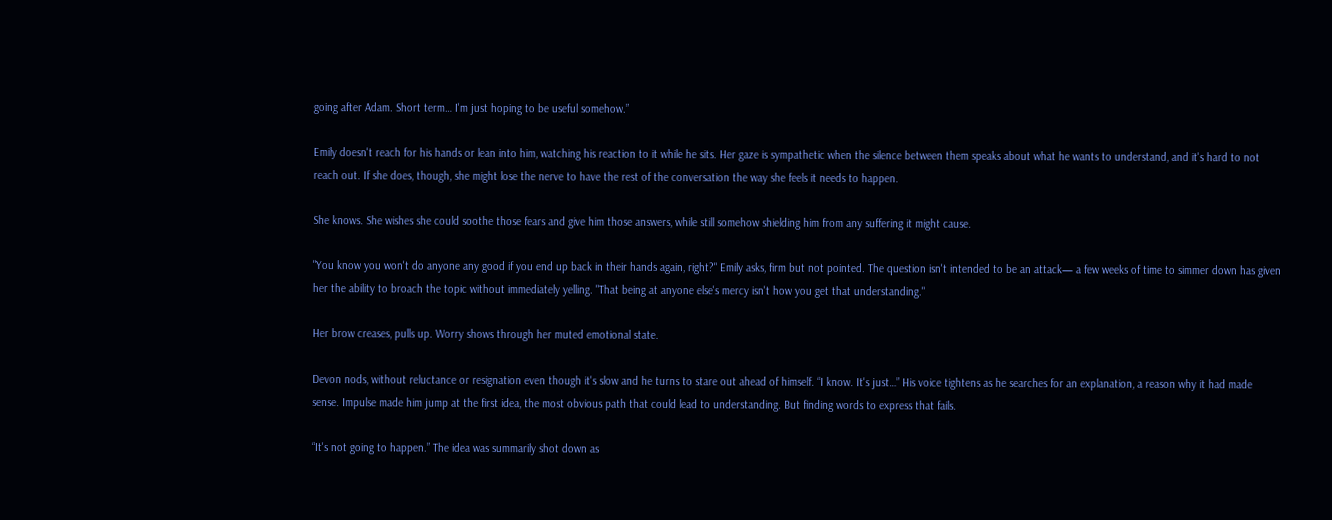going after Adam. Short term… I'm just hoping to be useful somehow.”

Emily doesn't reach for his hands or lean into him, watching his reaction to it while he sits. Her gaze is sympathetic when the silence between them speaks about what he wants to understand, and it's hard to not reach out. If she does, though, she might lose the nerve to have the rest of the conversation the way she feels it needs to happen.

She knows. She wishes she could soothe those fears and give him those answers, while still somehow shielding him from any suffering it might cause.

"You know you won't do anyone any good if you end up back in their hands again, right?" Emily asks, firm but not pointed. The question isn't intended to be an attack— a few weeks of time to simmer down has given her the ability to broach the topic without immediately yelling. "That being at anyone else's mercy isn't how you get that understanding."

Her brow creases, pulls up. Worry shows through her muted emotional state.

Devon nods, without reluctance or resignation even though it's slow and he turns to stare out ahead of himself. “I know. It's just…” His voice tightens as he searches for an explanation, a reason why it had made sense. Impulse made him jump at the first idea, the most obvious path that could lead to understanding. But finding words to express that fails.

“It's not going to happen.” The idea was summarily shot down as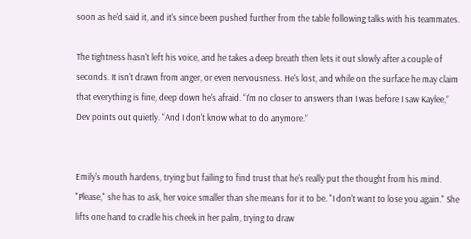soon as he'd said it, and it's since been pushed further from the table following talks with his teammates.

The tightness hasn't left his voice, and he takes a deep breath then lets it out slowly after a couple of seconds. It isn't drawn from anger, or even nervousness. He's lost, and while on the surface he may claim that everything is fine, deep down he's afraid. “I'm no closer to answers than I was before I saw Kaylee,” Dev points out quietly. “And I don't know what to do anymore.”


Emily's mouth hardens, trying but failing to find trust that he's really put the thought from his mind. "Please," she has to ask, her voice smaller than she means for it to be. "I don't want to lose you again." She lifts one hand to cradle his cheek in her palm, trying to draw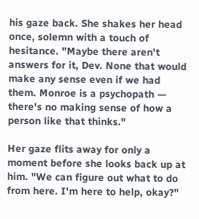his gaze back. She shakes her head once, solemn with a touch of hesitance. "Maybe there aren't answers for it, Dev. None that would make any sense even if we had them. Monroe is a psychopath — there's no making sense of how a person like that thinks."

Her gaze flits away for only a moment before she looks back up at him. "We can figure out what to do from here. I'm here to help, okay?"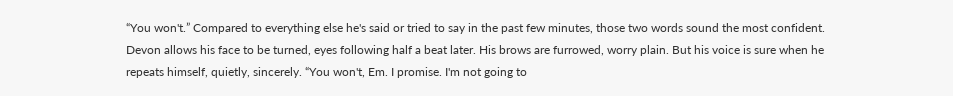“You won't.” Compared to everything else he's said or tried to say in the past few minutes, those two words sound the most confident. Devon allows his face to be turned, eyes following half a beat later. His brows are furrowed, worry plain. But his voice is sure when he repeats himself, quietly, sincerely. “You won't, Em. I promise. I'm not going to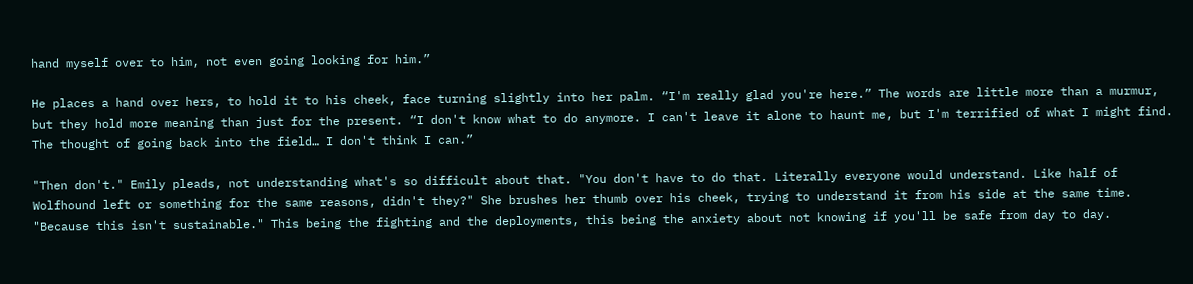hand myself over to him, not even going looking for him.”

He places a hand over hers, to hold it to his cheek, face turning slightly into her palm. “I'm really glad you're here.” The words are little more than a murmur, but they hold more meaning than just for the present. “I don't know what to do anymore. I can't leave it alone to haunt me, but I'm terrified of what I might find. The thought of going back into the field… I don't think I can.”

"Then don't." Emily pleads, not understanding what's so difficult about that. "You don't have to do that. Literally everyone would understand. Like half of Wolfhound left or something for the same reasons, didn't they?" She brushes her thumb over his cheek, trying to understand it from his side at the same time. "Because this isn't sustainable." This being the fighting and the deployments, this being the anxiety about not knowing if you'll be safe from day to day.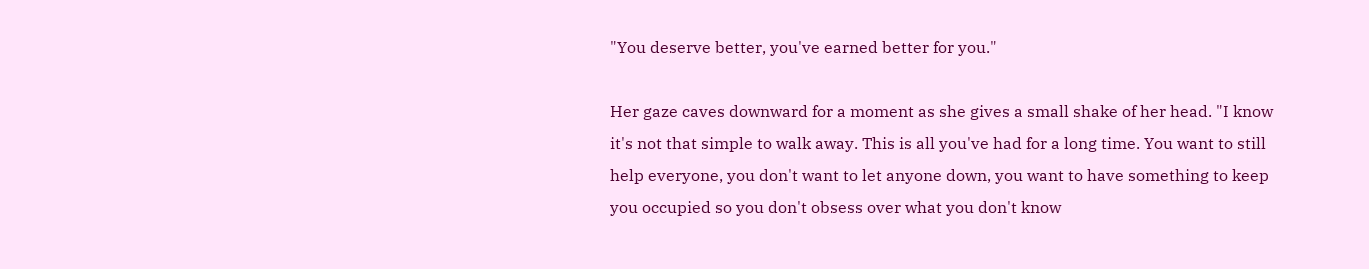"You deserve better, you've earned better for you."

Her gaze caves downward for a moment as she gives a small shake of her head. "I know it's not that simple to walk away. This is all you've had for a long time. You want to still help everyone, you don't want to let anyone down, you want to have something to keep you occupied so you don't obsess over what you don't know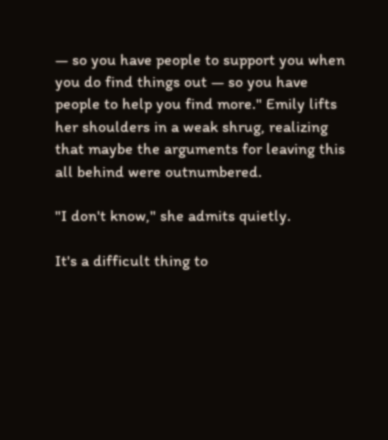— so you have people to support you when you do find things out — so you have people to help you find more." Emily lifts her shoulders in a weak shrug, realizing that maybe the arguments for leaving this all behind were outnumbered.

"I don't know," she admits quietly.

It's a difficult thing to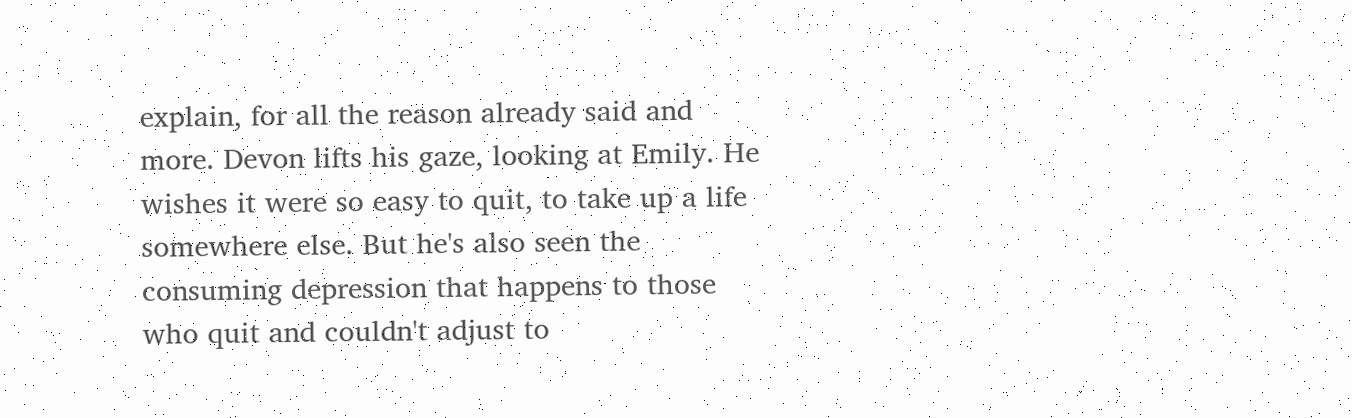explain, for all the reason already said and more. Devon lifts his gaze, looking at Emily. He wishes it were so easy to quit, to take up a life somewhere else. But he's also seen the consuming depression that happens to those who quit and couldn't adjust to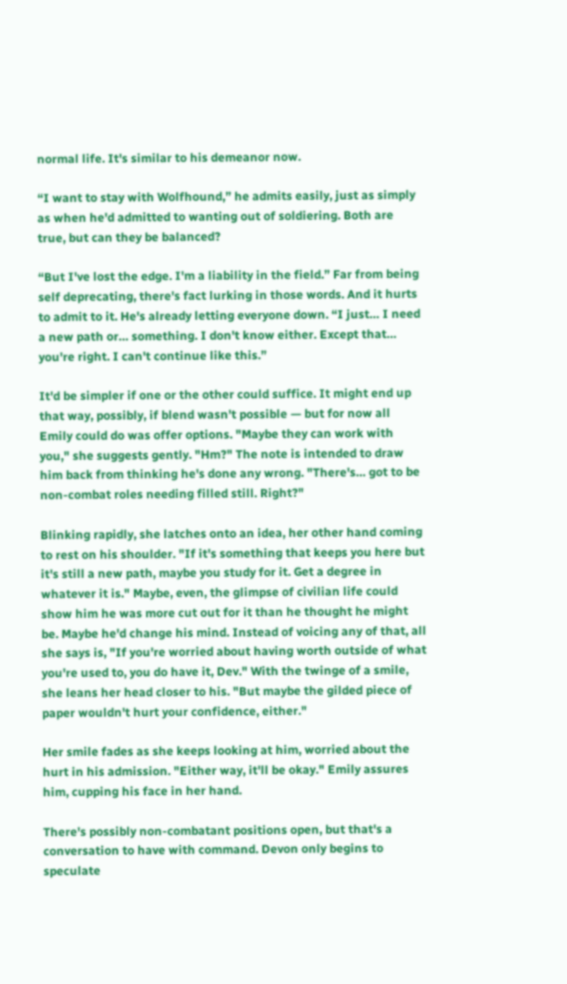normal life. It's similar to his demeanor now.

“I want to stay with Wolfhound,” he admits easily, just as simply as when he'd admitted to wanting out of soldiering. Both are true, but can they be balanced?

“But I've lost the edge. I'm a liability in the field.” Far from being self deprecating, there's fact lurking in those words. And it hurts to admit to it. He's already letting everyone down. “I just… I need a new path or… something. I don't know either. Except that… you're right. I can't continue like this.”

It'd be simpler if one or the other could suffice. It might end up that way, possibly, if blend wasn't possible — but for now all Emily could do was offer options. "Maybe they can work with you," she suggests gently. "Hm?" The note is intended to draw him back from thinking he's done any wrong. "There's… got to be non-combat roles needing filled still. Right?"

Blinking rapidly, she latches onto an idea, her other hand coming to rest on his shoulder. "If it's something that keeps you here but it's still a new path, maybe you study for it. Get a degree in whatever it is." Maybe, even, the glimpse of civilian life could show him he was more cut out for it than he thought he might be. Maybe he'd change his mind. Instead of voicing any of that, all she says is, "If you're worried about having worth outside of what you're used to, you do have it, Dev." With the twinge of a smile, she leans her head closer to his. "But maybe the gilded piece of paper wouldn't hurt your confidence, either."

Her smile fades as she keeps looking at him, worried about the hurt in his admission. "Either way, it'll be okay." Emily assures him, cupping his face in her hand.

There's possibly non-combatant positions open, but that's a conversation to have with command. Devon only begins to speculate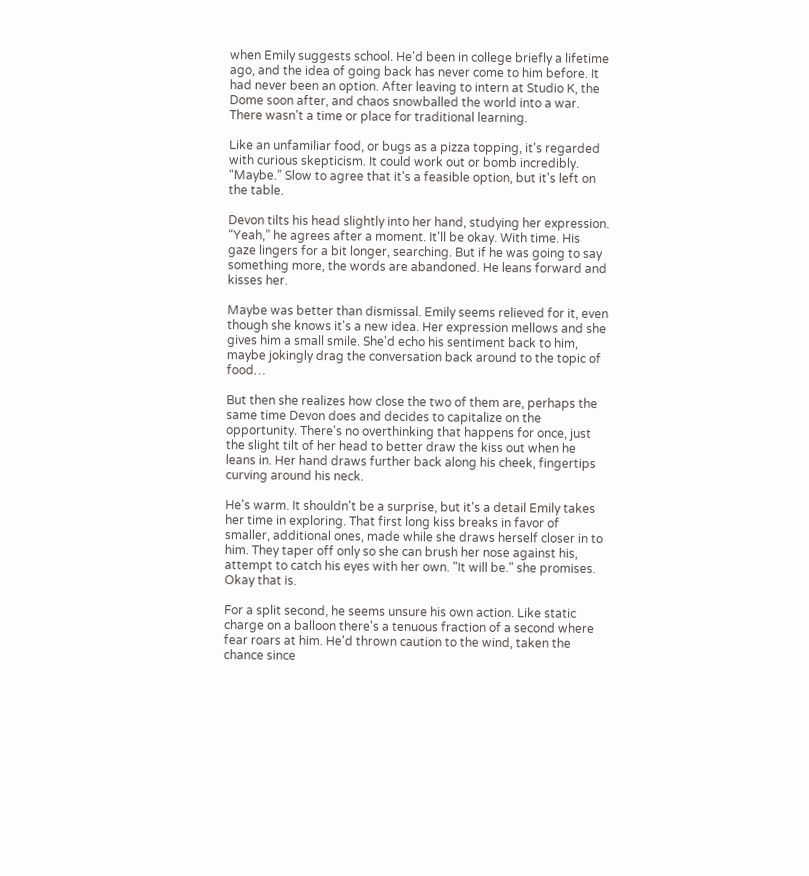when Emily suggests school. He'd been in college briefly a lifetime ago, and the idea of going back has never come to him before. It had never been an option. After leaving to intern at Studio K, the Dome soon after, and chaos snowballed the world into a war. There wasn't a time or place for traditional learning.

Like an unfamiliar food, or bugs as a pizza topping, it's regarded with curious skepticism. It could work out or bomb incredibly. “Maybe.” Slow to agree that it's a feasible option, but it's left on the table.

Devon tilts his head slightly into her hand, studying her expression. “Yeah,” he agrees after a moment. It'll be okay. With time. His gaze lingers for a bit longer, searching. But if he was going to say something more, the words are abandoned. He leans forward and kisses her.

Maybe was better than dismissal. Emily seems relieved for it, even though she knows it's a new idea. Her expression mellows and she gives him a small smile. She'd echo his sentiment back to him, maybe jokingly drag the conversation back around to the topic of food…

But then she realizes how close the two of them are, perhaps the same time Devon does and decides to capitalize on the opportunity. There's no overthinking that happens for once, just the slight tilt of her head to better draw the kiss out when he leans in. Her hand draws further back along his cheek, fingertips curving around his neck.

He's warm. It shouldn't be a surprise, but it's a detail Emily takes her time in exploring. That first long kiss breaks in favor of smaller, additional ones, made while she draws herself closer in to him. They taper off only so she can brush her nose against his, attempt to catch his eyes with her own. "It will be." she promises. Okay that is.

For a split second, he seems unsure his own action. Like static charge on a balloon there's a tenuous fraction of a second where fear roars at him. He'd thrown caution to the wind, taken the chance since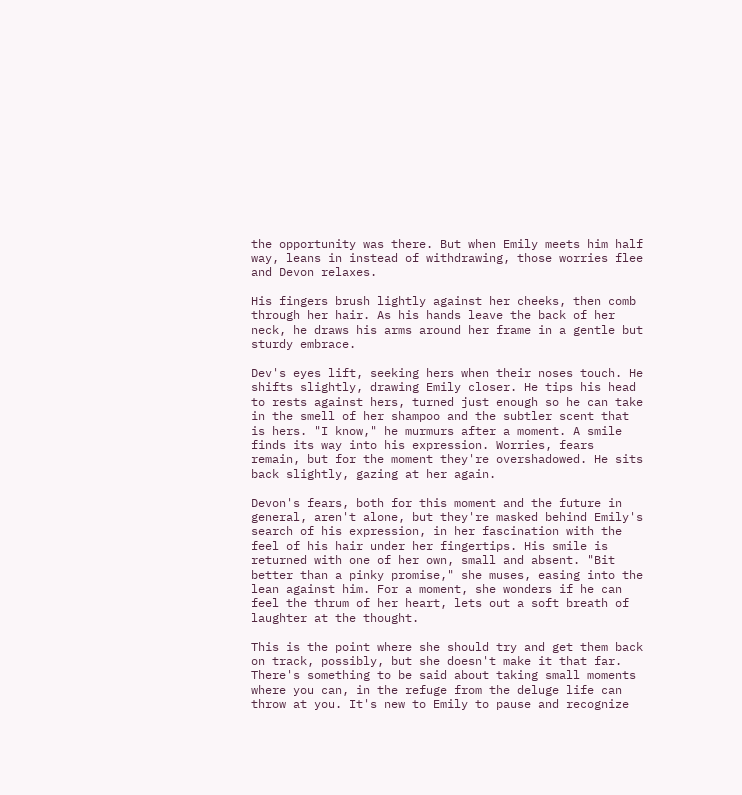the opportunity was there. But when Emily meets him half way, leans in instead of withdrawing, those worries flee and Devon relaxes.

His fingers brush lightly against her cheeks, then comb through her hair. As his hands leave the back of her neck, he draws his arms around her frame in a gentle but sturdy embrace.

Dev's eyes lift, seeking hers when their noses touch. He shifts slightly, drawing Emily closer. He tips his head to rests against hers, turned just enough so he can take in the smell of her shampoo and the subtler scent that is hers. "I know," he murmurs after a moment. A smile finds its way into his expression. Worries, fears remain, but for the moment they're overshadowed. He sits back slightly, gazing at her again.

Devon's fears, both for this moment and the future in general, aren't alone, but they're masked behind Emily's search of his expression, in her fascination with the feel of his hair under her fingertips. His smile is returned with one of her own, small and absent. "Bit better than a pinky promise," she muses, easing into the lean against him. For a moment, she wonders if he can feel the thrum of her heart, lets out a soft breath of laughter at the thought.

This is the point where she should try and get them back on track, possibly, but she doesn't make it that far. There's something to be said about taking small moments where you can, in the refuge from the deluge life can throw at you. It's new to Emily to pause and recognize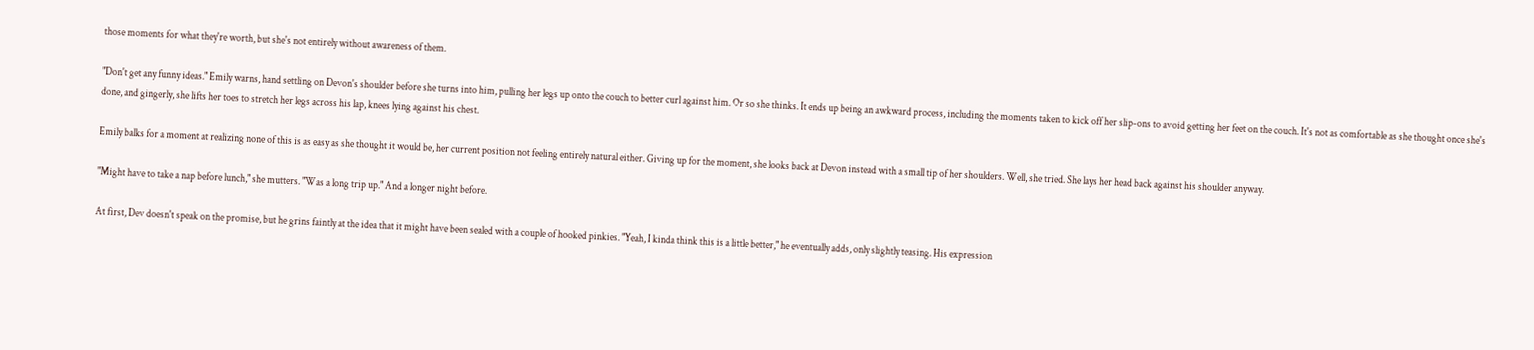those moments for what they're worth, but she's not entirely without awareness of them.

"Don't get any funny ideas." Emily warns, hand settling on Devon's shoulder before she turns into him, pulling her legs up onto the couch to better curl against him. Or so she thinks. It ends up being an awkward process, including the moments taken to kick off her slip-ons to avoid getting her feet on the couch. It's not as comfortable as she thought once she's done, and gingerly, she lifts her toes to stretch her legs across his lap, knees lying against his chest.

Emily balks for a moment at realizing none of this is as easy as she thought it would be, her current position not feeling entirely natural either. Giving up for the moment, she looks back at Devon instead with a small tip of her shoulders. Well, she tried. She lays her head back against his shoulder anyway.

"Might have to take a nap before lunch," she mutters. "Was a long trip up." And a longer night before.

At first, Dev doesn't speak on the promise, but he grins faintly at the idea that it might have been sealed with a couple of hooked pinkies. "Yeah, I kinda think this is a little better," he eventually adds, only slightly teasing. His expression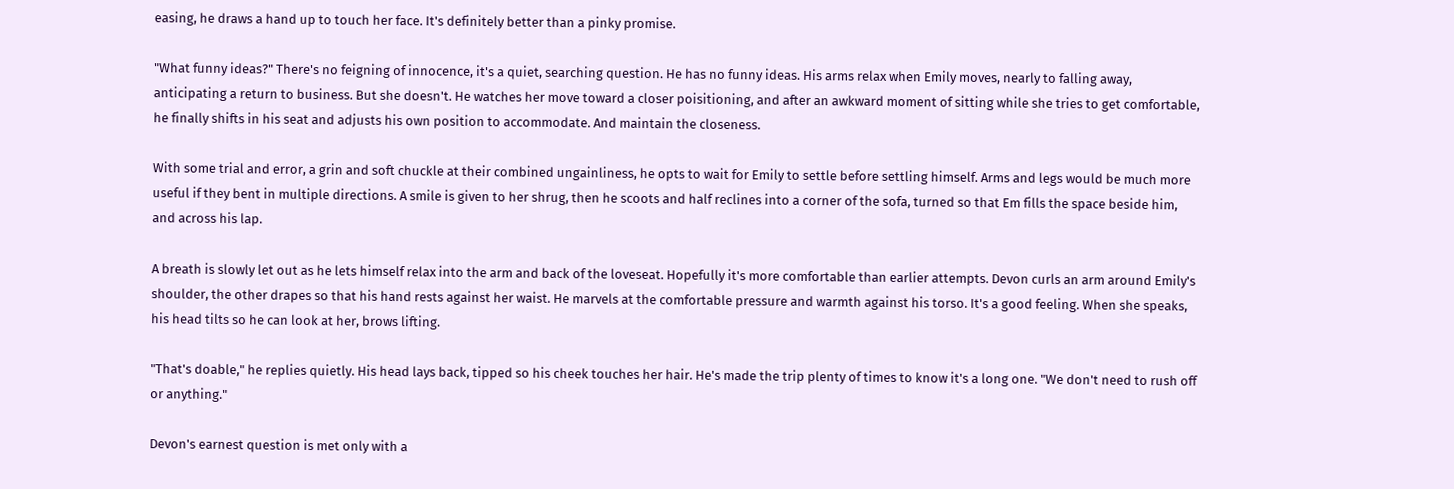easing, he draws a hand up to touch her face. It's definitely better than a pinky promise.

"What funny ideas?" There's no feigning of innocence, it's a quiet, searching question. He has no funny ideas. His arms relax when Emily moves, nearly to falling away, anticipating a return to business. But she doesn't. He watches her move toward a closer poisitioning, and after an awkward moment of sitting while she tries to get comfortable, he finally shifts in his seat and adjusts his own position to accommodate. And maintain the closeness.

With some trial and error, a grin and soft chuckle at their combined ungainliness, he opts to wait for Emily to settle before settling himself. Arms and legs would be much more useful if they bent in multiple directions. A smile is given to her shrug, then he scoots and half reclines into a corner of the sofa, turned so that Em fills the space beside him, and across his lap.

A breath is slowly let out as he lets himself relax into the arm and back of the loveseat. Hopefully it's more comfortable than earlier attempts. Devon curls an arm around Emily's shoulder, the other drapes so that his hand rests against her waist. He marvels at the comfortable pressure and warmth against his torso. It's a good feeling. When she speaks, his head tilts so he can look at her, brows lifting.

"That's doable," he replies quietly. His head lays back, tipped so his cheek touches her hair. He's made the trip plenty of times to know it's a long one. "We don't need to rush off or anything."

Devon's earnest question is met only with a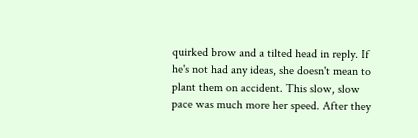quirked brow and a tilted head in reply. If he's not had any ideas, she doesn't mean to plant them on accident. This slow, slow pace was much more her speed. After they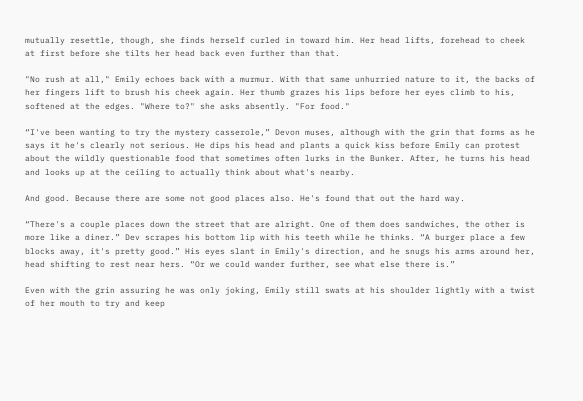mutually resettle, though, she finds herself curled in toward him. Her head lifts, forehead to cheek at first before she tilts her head back even further than that.

"No rush at all," Emily echoes back with a murmur. With that same unhurried nature to it, the backs of her fingers lift to brush his cheek again. Her thumb grazes his lips before her eyes climb to his, softened at the edges. "Where to?" she asks absently. "For food."

“I've been wanting to try the mystery casserole,” Devon muses, although with the grin that forms as he says it he's clearly not serious. He dips his head and plants a quick kiss before Emily can protest about the wildly questionable food that sometimes often lurks in the Bunker. After, he turns his head and looks up at the ceiling to actually think about what's nearby.

And good. Because there are some not good places also. He's found that out the hard way.

“There's a couple places down the street that are alright. One of them does sandwiches, the other is more like a diner.” Dev scrapes his bottom lip with his teeth while he thinks. “A burger place a few blocks away, it's pretty good.” His eyes slant in Emily's direction, and he snugs his arms around her, head shifting to rest near hers. “Or we could wander further, see what else there is.”

Even with the grin assuring he was only joking, Emily still swats at his shoulder lightly with a twist of her mouth to try and keep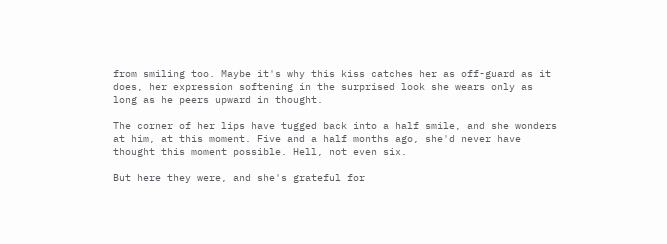from smiling too. Maybe it's why this kiss catches her as off-guard as it does, her expression softening in the surprised look she wears only as long as he peers upward in thought.

The corner of her lips have tugged back into a half smile, and she wonders at him, at this moment. Five and a half months ago, she'd never have thought this moment possible. Hell, not even six.

But here they were, and she's grateful for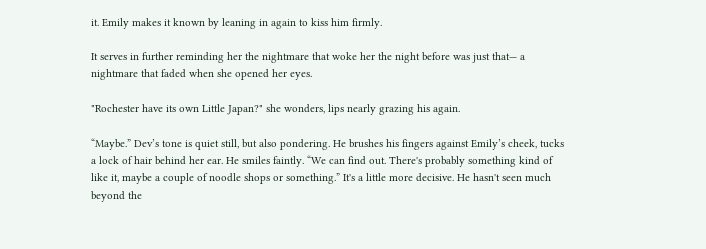it. Emily makes it known by leaning in again to kiss him firmly.

It serves in further reminding her the nightmare that woke her the night before was just that— a nightmare that faded when she opened her eyes.

"Rochester have its own Little Japan?" she wonders, lips nearly grazing his again.

“Maybe.” Dev’s tone is quiet still, but also pondering. He brushes his fingers against Emily’s cheek, tucks a lock of hair behind her ear. He smiles faintly. “We can find out. There's probably something kind of like it, maybe a couple of noodle shops or something.” It's a little more decisive. He hasn't seen much beyond the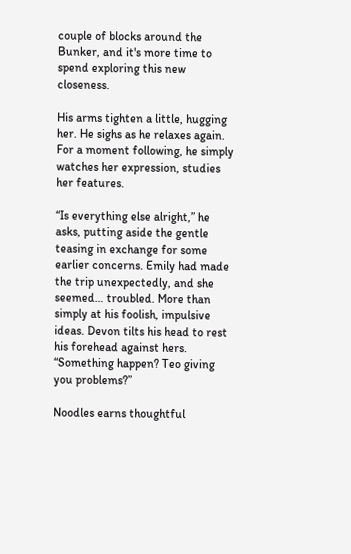couple of blocks around the Bunker, and it's more time to spend exploring this new closeness.

His arms tighten a little, hugging her. He sighs as he relaxes again. For a moment following, he simply watches her expression, studies her features.

“Is everything else alright,” he asks, putting aside the gentle teasing in exchange for some earlier concerns. Emily had made the trip unexpectedly, and she seemed… troubled. More than simply at his foolish, impulsive ideas. Devon tilts his head to rest his forehead against hers. “Something happen? Teo giving you problems?”

Noodles earns thoughtful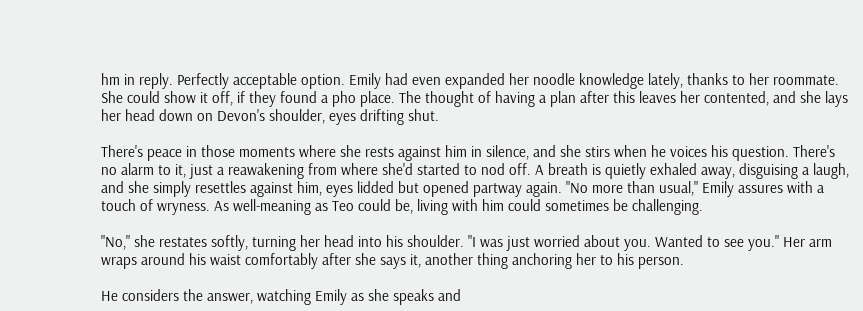hm in reply. Perfectly acceptable option. Emily had even expanded her noodle knowledge lately, thanks to her roommate. She could show it off, if they found a pho place. The thought of having a plan after this leaves her contented, and she lays her head down on Devon's shoulder, eyes drifting shut.

There's peace in those moments where she rests against him in silence, and she stirs when he voices his question. There's no alarm to it, just a reawakening from where she'd started to nod off. A breath is quietly exhaled away, disguising a laugh, and she simply resettles against him, eyes lidded but opened partway again. "No more than usual," Emily assures with a touch of wryness. As well-meaning as Teo could be, living with him could sometimes be challenging.

"No," she restates softly, turning her head into his shoulder. "I was just worried about you. Wanted to see you." Her arm wraps around his waist comfortably after she says it, another thing anchoring her to his person.

He considers the answer, watching Emily as she speaks and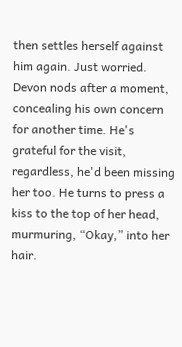then settles herself against him again. Just worried. Devon nods after a moment, concealing his own concern for another time. He's grateful for the visit, regardless, he'd been missing her too. He turns to press a kiss to the top of her head, murmuring, “Okay,” into her hair.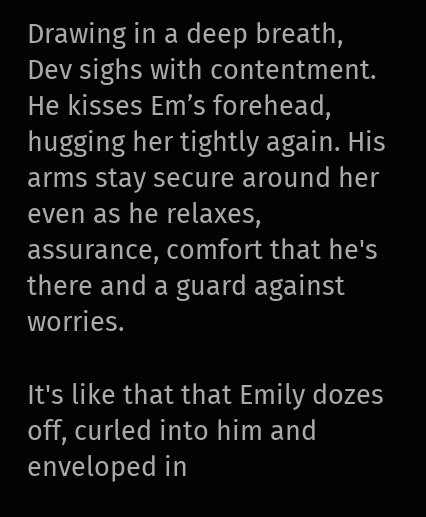Drawing in a deep breath, Dev sighs with contentment. He kisses Em’s forehead, hugging her tightly again. His arms stay secure around her even as he relaxes, assurance, comfort that he's there and a guard against worries.

It's like that that Emily dozes off, curled into him and enveloped in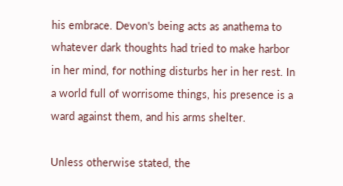his embrace. Devon's being acts as anathema to whatever dark thoughts had tried to make harbor in her mind, for nothing disturbs her in her rest. In a world full of worrisome things, his presence is a ward against them, and his arms shelter.

Unless otherwise stated, the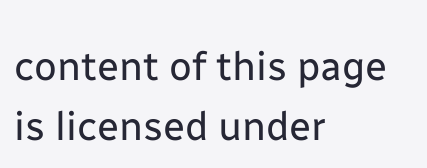content of this page is licensed under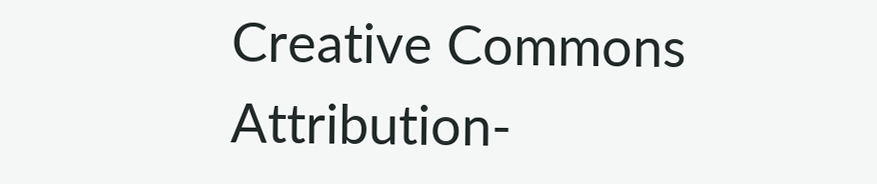Creative Commons Attribution-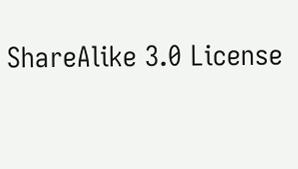ShareAlike 3.0 License